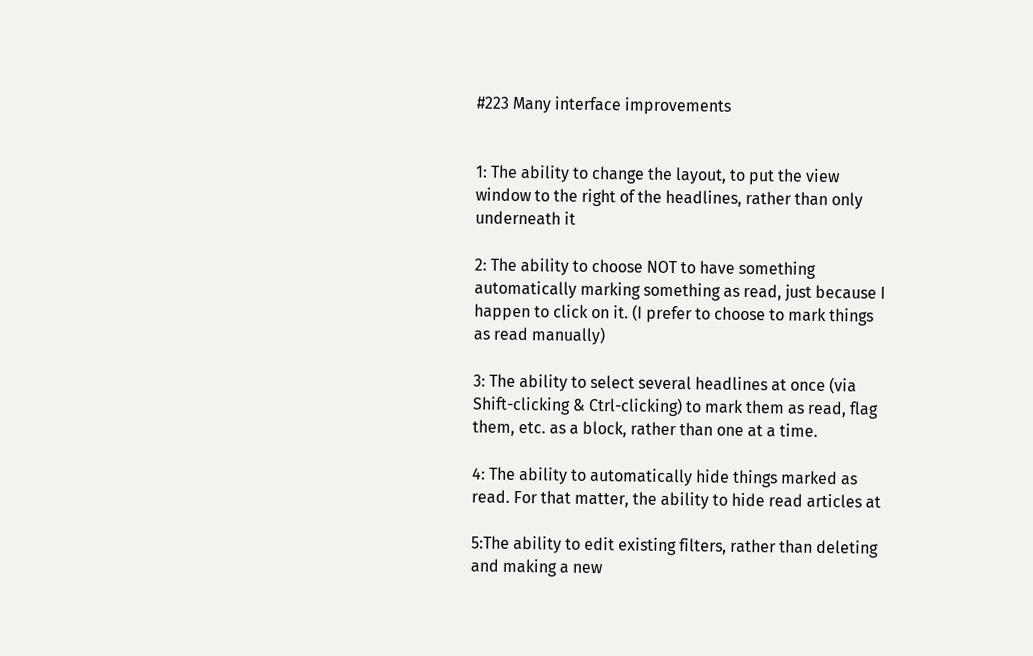#223 Many interface improvements


1: The ability to change the layout, to put the view
window to the right of the headlines, rather than only
underneath it

2: The ability to choose NOT to have something
automatically marking something as read, just because I
happen to click on it. (I prefer to choose to mark things
as read manually)

3: The ability to select several headlines at once (via
Shift-clicking & Ctrl-clicking) to mark them as read, flag
them, etc. as a block, rather than one at a time.

4: The ability to automatically hide things marked as
read. For that matter, the ability to hide read articles at

5:The ability to edit existing filters, rather than deleting
and making a new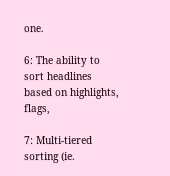one.

6: The ability to sort headlines based on highlights, flags,

7: Multi-tiered sorting (ie.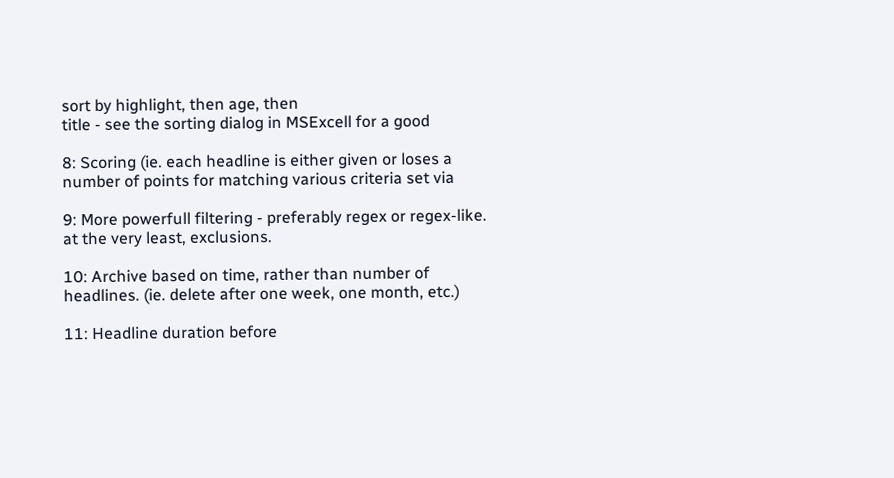sort by highlight, then age, then
title - see the sorting dialog in MSExcell for a good

8: Scoring (ie. each headline is either given or loses a
number of points for matching various criteria set via

9: More powerfull filtering - preferably regex or regex-like.
at the very least, exclusions.

10: Archive based on time, rather than number of
headlines. (ie. delete after one week, one month, etc.)

11: Headline duration before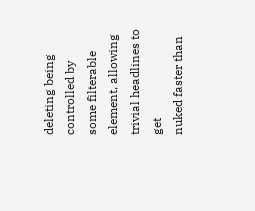deleting being controlled by
some filterable element, allowing trivial headlines to get
nuked faster than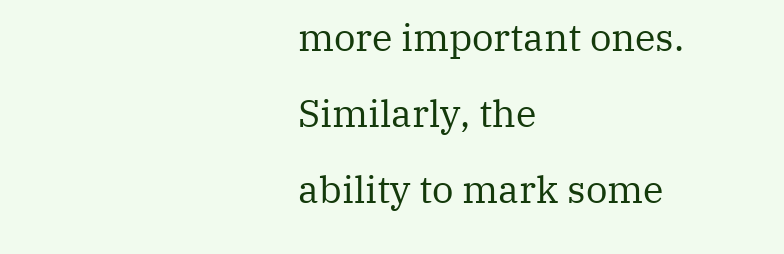more important ones. Similarly, the
ability to mark some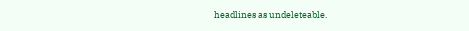headlines as undeleteable.